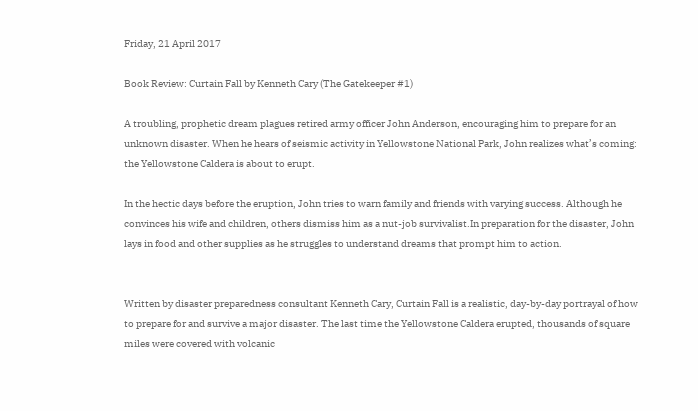Friday, 21 April 2017

Book Review: Curtain Fall by Kenneth Cary (The Gatekeeper #1)

A troubling, prophetic dream plagues retired army officer John Anderson, encouraging him to prepare for an unknown disaster. When he hears of seismic activity in Yellowstone National Park, John realizes what’s coming: the Yellowstone Caldera is about to erupt.

In the hectic days before the eruption, John tries to warn family and friends with varying success. Although he convinces his wife and children, others dismiss him as a nut-job survivalist.In preparation for the disaster, John lays in food and other supplies as he struggles to understand dreams that prompt him to action.


Written by disaster preparedness consultant Kenneth Cary, Curtain Fall is a realistic, day-by-day portrayal of how to prepare for and survive a major disaster. The last time the Yellowstone Caldera erupted, thousands of square miles were covered with volcanic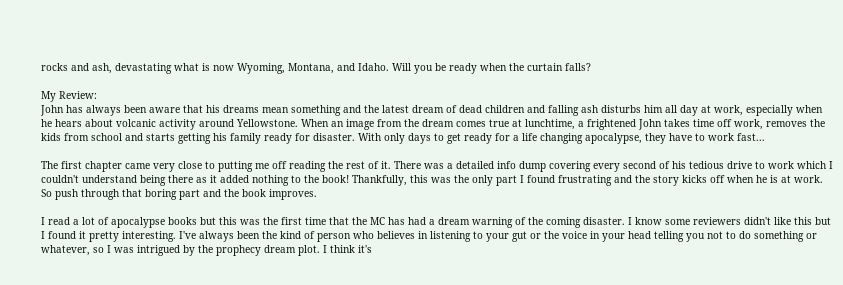rocks and ash, devastating what is now Wyoming, Montana, and Idaho. Will you be ready when the curtain falls?

My Review:
John has always been aware that his dreams mean something and the latest dream of dead children and falling ash disturbs him all day at work, especially when he hears about volcanic activity around Yellowstone. When an image from the dream comes true at lunchtime, a frightened John takes time off work, removes the kids from school and starts getting his family ready for disaster. With only days to get ready for a life changing apocalypse, they have to work fast...

The first chapter came very close to putting me off reading the rest of it. There was a detailed info dump covering every second of his tedious drive to work which I couldn't understand being there as it added nothing to the book! Thankfully, this was the only part I found frustrating and the story kicks off when he is at work. So push through that boring part and the book improves.

I read a lot of apocalypse books but this was the first time that the MC has had a dream warning of the coming disaster. I know some reviewers didn't like this but I found it pretty interesting. I've always been the kind of person who believes in listening to your gut or the voice in your head telling you not to do something or whatever, so I was intrigued by the prophecy dream plot. I think it's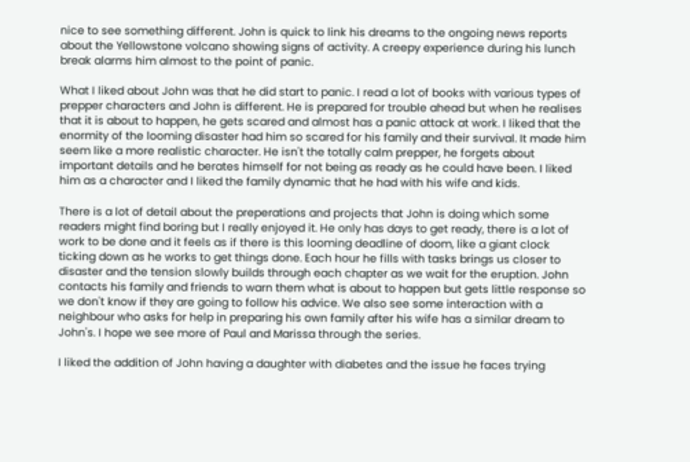nice to see something different. John is quick to link his dreams to the ongoing news reports about the Yellowstone volcano showing signs of activity. A creepy experience during his lunch break alarms him almost to the point of panic.

What I liked about John was that he did start to panic. I read a lot of books with various types of prepper characters and John is different. He is prepared for trouble ahead but when he realises that it is about to happen, he gets scared and almost has a panic attack at work. I liked that the enormity of the looming disaster had him so scared for his family and their survival. It made him seem like a more realistic character. He isn't the totally calm prepper, he forgets about important details and he berates himself for not being as ready as he could have been. I liked him as a character and I liked the family dynamic that he had with his wife and kids.

There is a lot of detail about the preperations and projects that John is doing which some readers might find boring but I really enjoyed it. He only has days to get ready, there is a lot of work to be done and it feels as if there is this looming deadline of doom, like a giant clock ticking down as he works to get things done. Each hour he fills with tasks brings us closer to disaster and the tension slowly builds through each chapter as we wait for the eruption. John contacts his family and friends to warn them what is about to happen but gets little response so we don't know if they are going to follow his advice. We also see some interaction with a neighbour who asks for help in preparing his own family after his wife has a similar dream to John's. I hope we see more of Paul and Marissa through the series.

I liked the addition of John having a daughter with diabetes and the issue he faces trying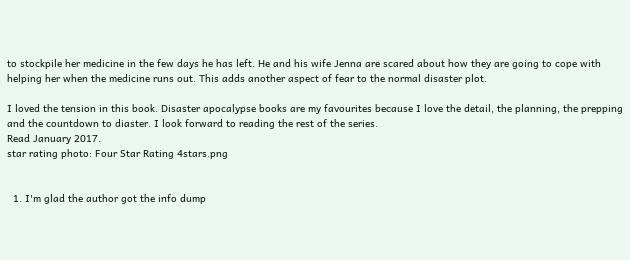to stockpile her medicine in the few days he has left. He and his wife Jenna are scared about how they are going to cope with helping her when the medicine runs out. This adds another aspect of fear to the normal disaster plot.

I loved the tension in this book. Disaster apocalypse books are my favourites because I love the detail, the planning, the prepping and the countdown to diaster. I look forward to reading the rest of the series.
Read January 2017.
star rating photo: Four Star Rating 4stars.png


  1. I'm glad the author got the info dump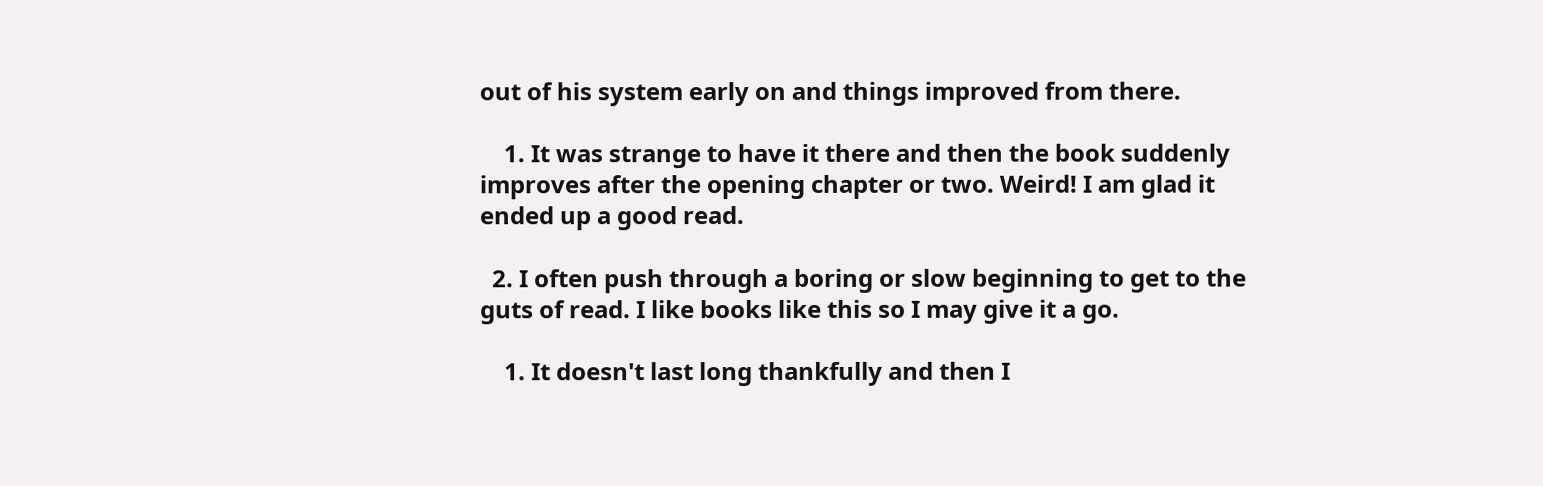out of his system early on and things improved from there.

    1. It was strange to have it there and then the book suddenly improves after the opening chapter or two. Weird! I am glad it ended up a good read.

  2. I often push through a boring or slow beginning to get to the guts of read. I like books like this so I may give it a go.

    1. It doesn't last long thankfully and then I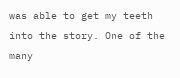was able to get my teeth into the story. One of the many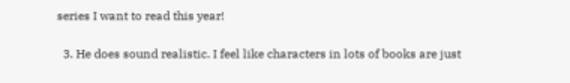series I want to read this year!

  3. He does sound realistic. I feel like characters in lots of books are just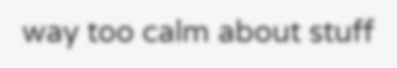way too calm about stuff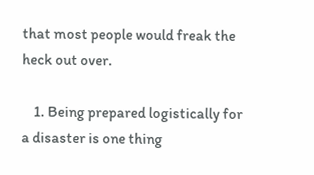that most people would freak the heck out over.

    1. Being prepared logistically for a disaster is one thing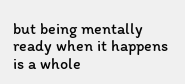but being mentally ready when it happens is a whole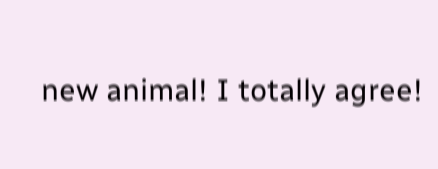new animal! I totally agree!